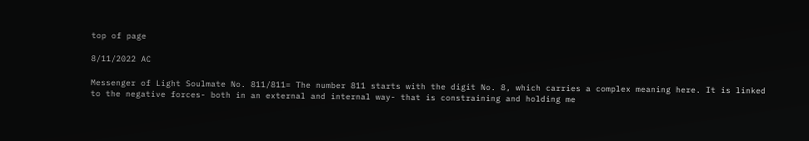top of page

8/11/2022 AC

Messenger of Light Soulmate No. 811/811= The number 811 starts with the digit No. 8, which carries a complex meaning here. It is linked to the negative forces- both in an external and internal way- that is constraining and holding me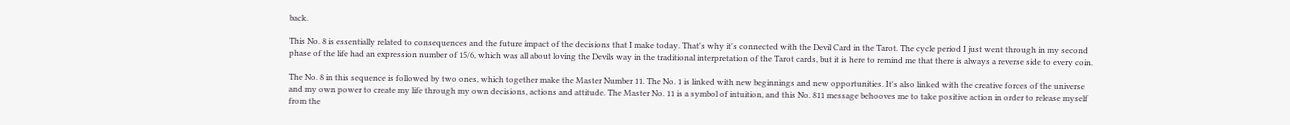back.

This No. 8 is essentially related to consequences and the future impact of the decisions that I make today. That's why it's connected with the Devil Card in the Tarot. The cycle period I just went through in my second phase of the life had an expression number of 15/6, which was all about loving the Devils way in the traditional interpretation of the Tarot cards, but it is here to remind me that there is always a reverse side to every coin.

The No. 8 in this sequence is followed by two ones, which together make the Master Number 11. The No. 1 is linked with new beginnings and new opportunities. It's also linked with the creative forces of the universe and my own power to create my life through my own decisions, actions and attitude. The Master No. 11 is a symbol of intuition, and this No. 811 message behooves me to take positive action in order to release myself from the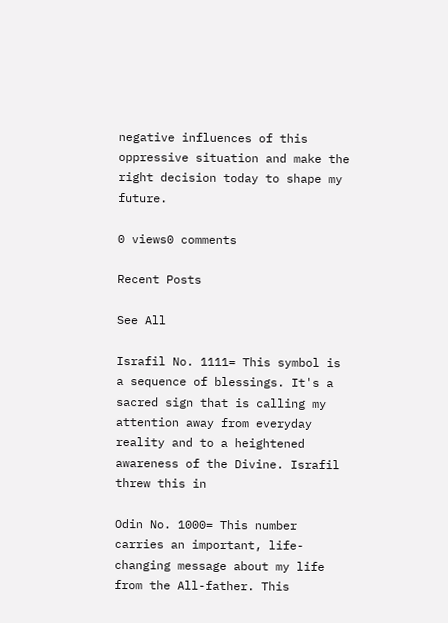negative influences of this oppressive situation and make the right decision today to shape my future.

0 views0 comments

Recent Posts

See All

Israfil No. 1111= This symbol is a sequence of blessings. It's a sacred sign that is calling my attention away from everyday reality and to a heightened awareness of the Divine. Israfil threw this in

Odin No. 1000= This number carries an important, life-changing message about my life from the All-father. This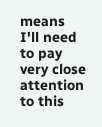means I'll need to pay very close attention to this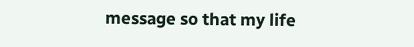message so that my life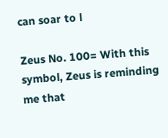can soar to l

Zeus No. 100= With this symbol, Zeus is reminding me that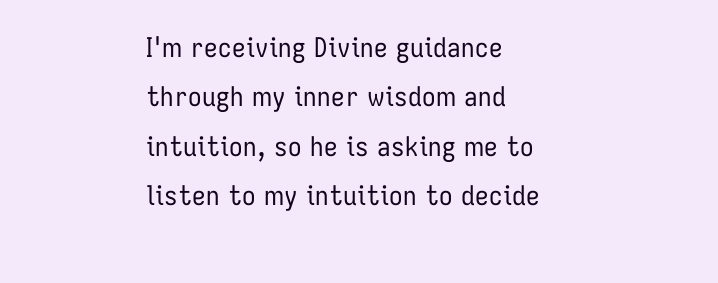I'm receiving Divine guidance through my inner wisdom and intuition, so he is asking me to listen to my intuition to decide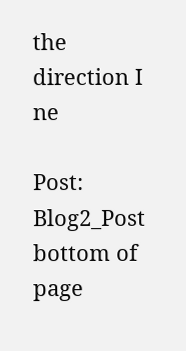the direction I ne

Post: Blog2_Post
bottom of page